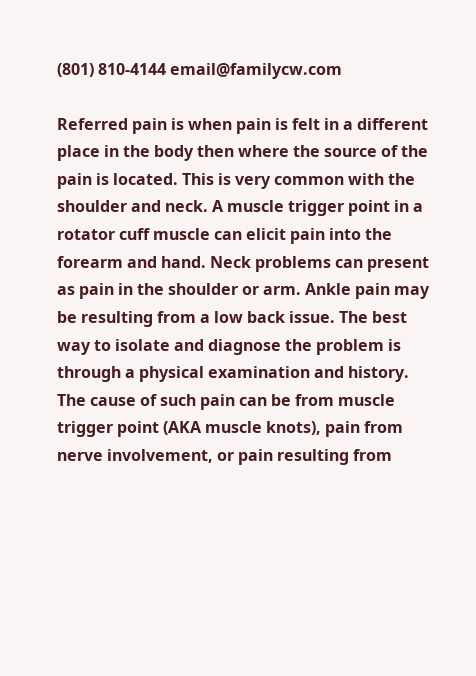(801) 810-4144 email@familycw.com

Referred pain is when pain is felt in a different place in the body then where the source of the pain is located. This is very common with the shoulder and neck. A muscle trigger point in a rotator cuff muscle can elicit pain into the forearm and hand. Neck problems can present as pain in the shoulder or arm. Ankle pain may be resulting from a low back issue. The best way to isolate and diagnose the problem is through a physical examination and history. The cause of such pain can be from muscle trigger point (AKA muscle knots), pain from nerve involvement, or pain resulting from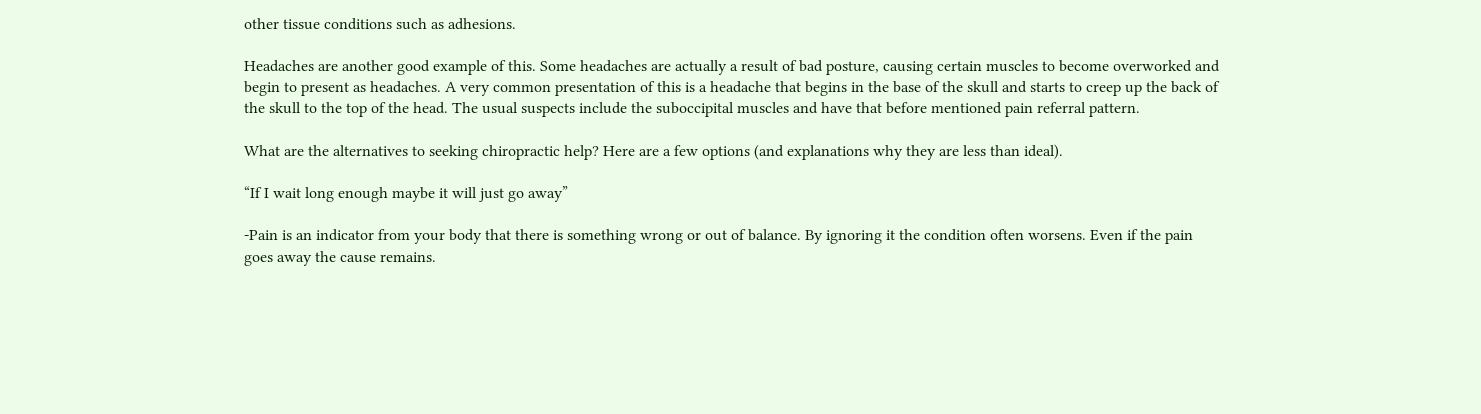other tissue conditions such as adhesions.

Headaches are another good example of this. Some headaches are actually a result of bad posture, causing certain muscles to become overworked and begin to present as headaches. A very common presentation of this is a headache that begins in the base of the skull and starts to creep up the back of the skull to the top of the head. The usual suspects include the suboccipital muscles and have that before mentioned pain referral pattern.

What are the alternatives to seeking chiropractic help? Here are a few options (and explanations why they are less than ideal).

“If I wait long enough maybe it will just go away”

-Pain is an indicator from your body that there is something wrong or out of balance. By ignoring it the condition often worsens. Even if the pain goes away the cause remains.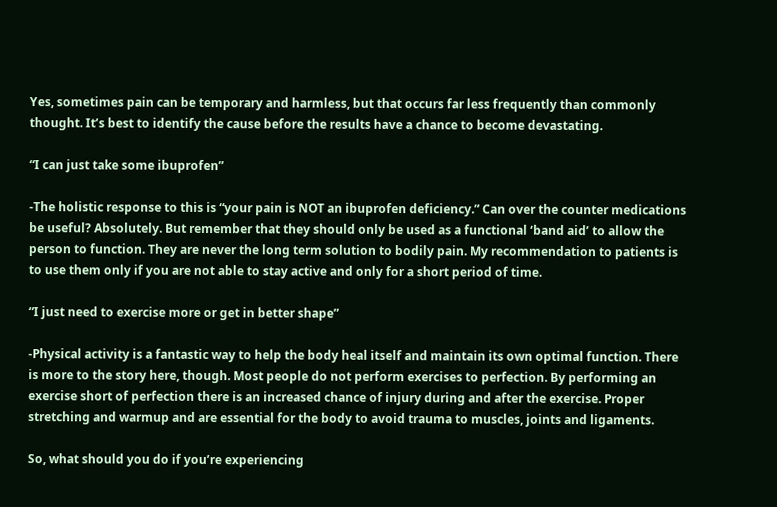Yes, sometimes pain can be temporary and harmless, but that occurs far less frequently than commonly thought. It’s best to identify the cause before the results have a chance to become devastating.

“I can just take some ibuprofen”

-The holistic response to this is “your pain is NOT an ibuprofen deficiency.” Can over the counter medications be useful? Absolutely. But remember that they should only be used as a functional ‘band aid’ to allow the person to function. They are never the long term solution to bodily pain. My recommendation to patients is to use them only if you are not able to stay active and only for a short period of time.

“I just need to exercise more or get in better shape”

-Physical activity is a fantastic way to help the body heal itself and maintain its own optimal function. There is more to the story here, though. Most people do not perform exercises to perfection. By performing an exercise short of perfection there is an increased chance of injury during and after the exercise. Proper stretching and warmup and are essential for the body to avoid trauma to muscles, joints and ligaments.

So, what should you do if you’re experiencing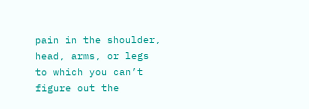pain in the shoulder, head, arms, or legs to which you can’t figure out the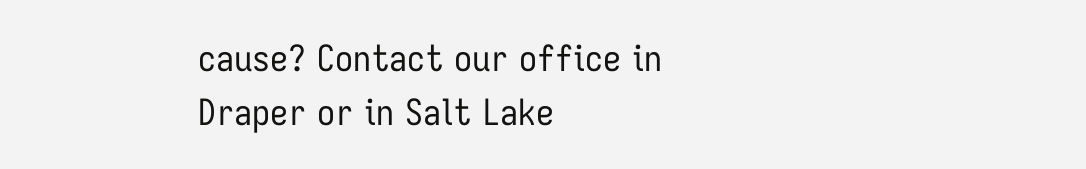cause? Contact our office in Draper or in Salt Lake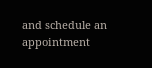and schedule an appointment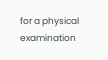for a physical examination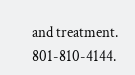and treatment. 801-810-4144.